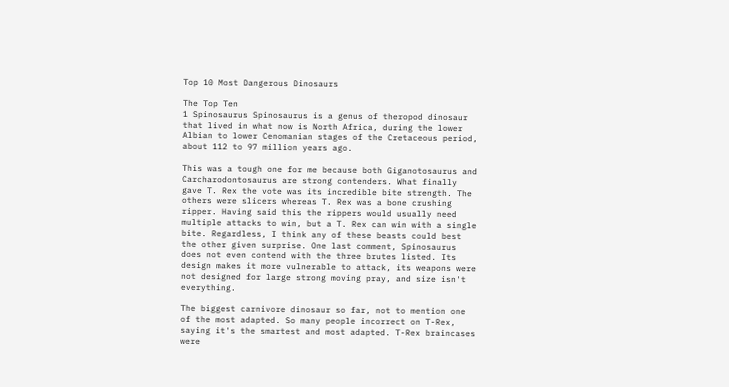Top 10 Most Dangerous Dinosaurs

The Top Ten
1 Spinosaurus Spinosaurus is a genus of theropod dinosaur that lived in what now is North Africa, during the lower Albian to lower Cenomanian stages of the Cretaceous period, about 112 to 97 million years ago.

This was a tough one for me because both Giganotosaurus and Carcharodontosaurus are strong contenders. What finally gave T. Rex the vote was its incredible bite strength. The others were slicers whereas T. Rex was a bone crushing ripper. Having said this the rippers would usually need multiple attacks to win, but a T. Rex can win with a single bite. Regardless, I think any of these beasts could best the other given surprise. One last comment, Spinosaurus does not even contend with the three brutes listed. Its design makes it more vulnerable to attack, its weapons were not designed for large strong moving pray, and size isn't everything.

The biggest carnivore dinosaur so far, not to mention one of the most adapted. So many people incorrect on T-Rex, saying it's the smartest and most adapted. T-Rex braincases were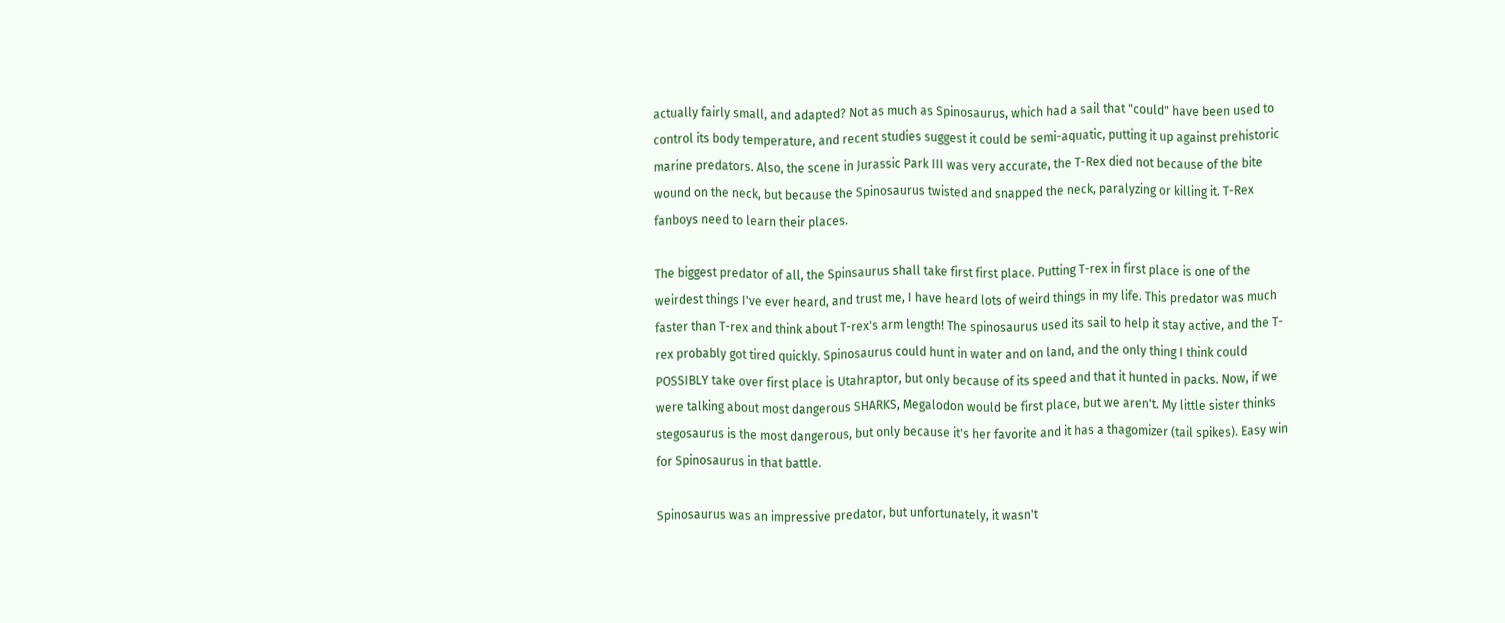actually fairly small, and adapted? Not as much as Spinosaurus, which had a sail that "could" have been used to control its body temperature, and recent studies suggest it could be semi-aquatic, putting it up against prehistoric marine predators. Also, the scene in Jurassic Park III was very accurate, the T-Rex died not because of the bite wound on the neck, but because the Spinosaurus twisted and snapped the neck, paralyzing or killing it. T-Rex fanboys need to learn their places.

The biggest predator of all, the Spinsaurus shall take first first place. Putting T-rex in first place is one of the weirdest things I've ever heard, and trust me, I have heard lots of weird things in my life. This predator was much faster than T-rex and think about T-rex's arm length! The spinosaurus used its sail to help it stay active, and the T-rex probably got tired quickly. Spinosaurus could hunt in water and on land, and the only thing I think could POSSIBLY take over first place is Utahraptor, but only because of its speed and that it hunted in packs. Now, if we were talking about most dangerous SHARKS, Megalodon would be first place, but we aren't. My little sister thinks stegosaurus is the most dangerous, but only because it's her favorite and it has a thagomizer (tail spikes). Easy win for Spinosaurus in that battle.

Spinosaurus was an impressive predator, but unfortunately, it wasn't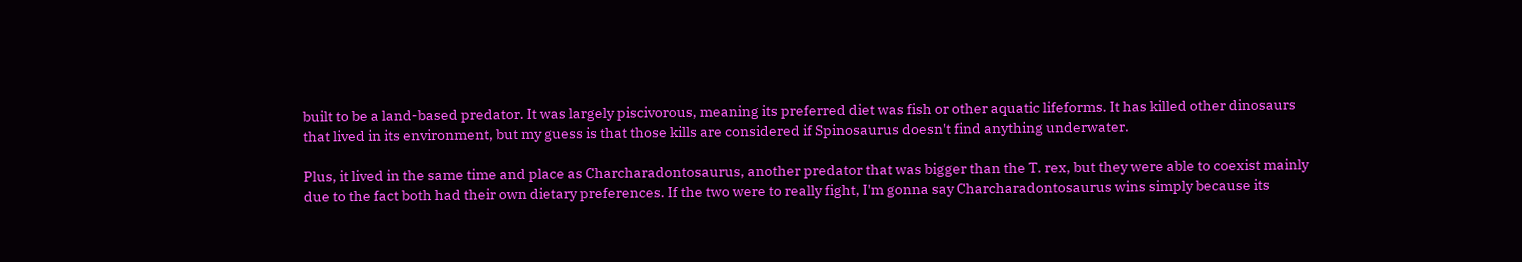built to be a land-based predator. It was largely piscivorous, meaning its preferred diet was fish or other aquatic lifeforms. It has killed other dinosaurs that lived in its environment, but my guess is that those kills are considered if Spinosaurus doesn't find anything underwater.

Plus, it lived in the same time and place as Charcharadontosaurus, another predator that was bigger than the T. rex, but they were able to coexist mainly due to the fact both had their own dietary preferences. If the two were to really fight, I'm gonna say Charcharadontosaurus wins simply because its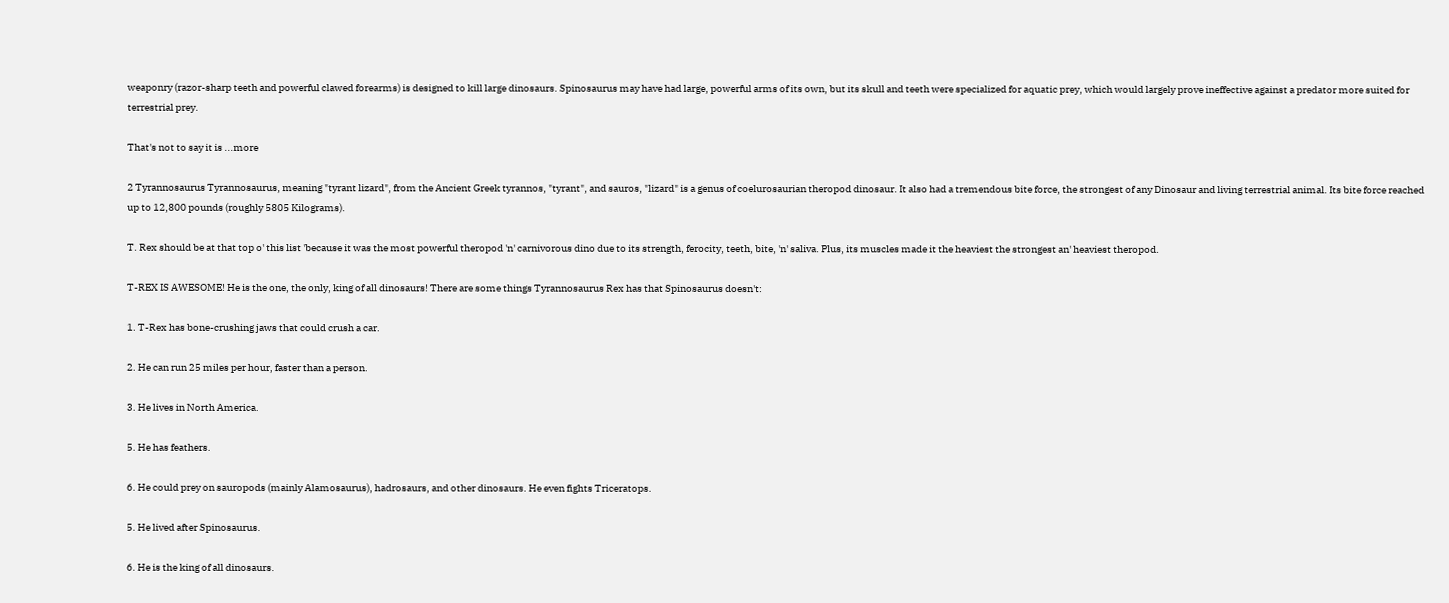weaponry (razor-sharp teeth and powerful clawed forearms) is designed to kill large dinosaurs. Spinosaurus may have had large, powerful arms of its own, but its skull and teeth were specialized for aquatic prey, which would largely prove ineffective against a predator more suited for terrestrial prey.

That's not to say it is ...more

2 Tyrannosaurus Tyrannosaurus, meaning "tyrant lizard", from the Ancient Greek tyrannos, "tyrant", and sauros, "lizard" is a genus of coelurosaurian theropod dinosaur. It also had a tremendous bite force, the strongest of any Dinosaur and living terrestrial animal. Its bite force reached up to 12,800 pounds (roughly 5805 Kilograms).

T. Rex should be at that top o' this list 'because it was the most powerful theropod 'n' carnivorous dino due to its strength, ferocity, teeth, bite, 'n' saliva. Plus, its muscles made it the heaviest the strongest an' heaviest theropod.

T-REX IS AWESOME! He is the one, the only, king of all dinosaurs! There are some things Tyrannosaurus Rex has that Spinosaurus doesn't:

1. T-Rex has bone-crushing jaws that could crush a car.

2. He can run 25 miles per hour, faster than a person.

3. He lives in North America.

5. He has feathers.

6. He could prey on sauropods (mainly Alamosaurus), hadrosaurs, and other dinosaurs. He even fights Triceratops.

5. He lived after Spinosaurus.

6. He is the king of all dinosaurs.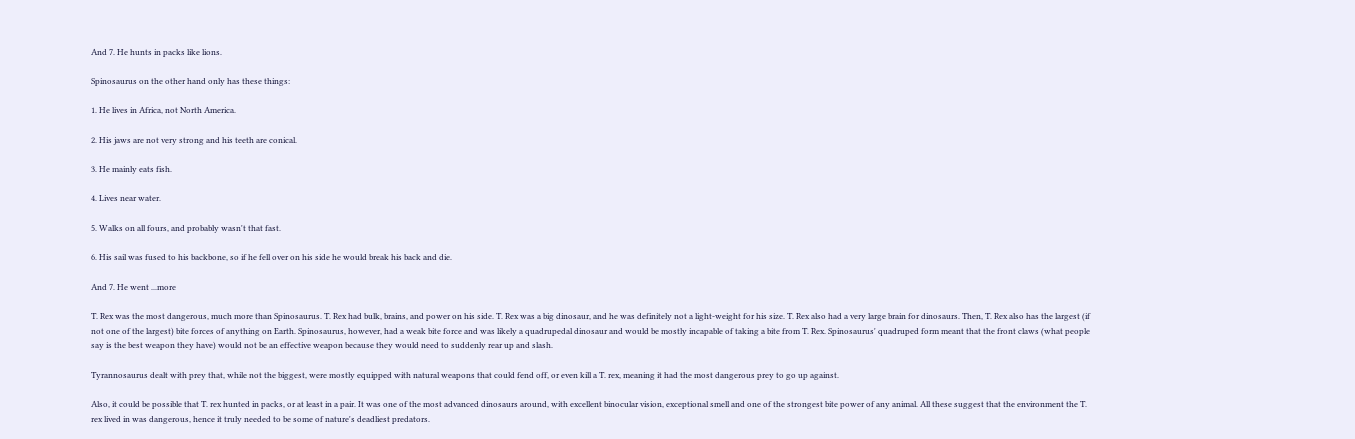And 7. He hunts in packs like lions.

Spinosaurus on the other hand only has these things:

1. He lives in Africa, not North America.

2. His jaws are not very strong and his teeth are conical.

3. He mainly eats fish.

4. Lives near water.

5. Walks on all fours, and probably wasn't that fast.

6. His sail was fused to his backbone, so if he fell over on his side he would break his back and die.

And 7. He went ...more

T. Rex was the most dangerous, much more than Spinosaurus. T. Rex had bulk, brains, and power on his side. T. Rex was a big dinosaur, and he was definitely not a light-weight for his size. T. Rex also had a very large brain for dinosaurs. Then, T. Rex also has the largest (if not one of the largest) bite forces of anything on Earth. Spinosaurus, however, had a weak bite force and was likely a quadrupedal dinosaur and would be mostly incapable of taking a bite from T. Rex. Spinosaurus' quadruped form meant that the front claws (what people say is the best weapon they have) would not be an effective weapon because they would need to suddenly rear up and slash.

Tyrannosaurus dealt with prey that, while not the biggest, were mostly equipped with natural weapons that could fend off, or even kill a T. rex, meaning it had the most dangerous prey to go up against.

Also, it could be possible that T. rex hunted in packs, or at least in a pair. It was one of the most advanced dinosaurs around, with excellent binocular vision, exceptional smell and one of the strongest bite power of any animal. All these suggest that the environment the T. rex lived in was dangerous, hence it truly needed to be some of nature's deadliest predators.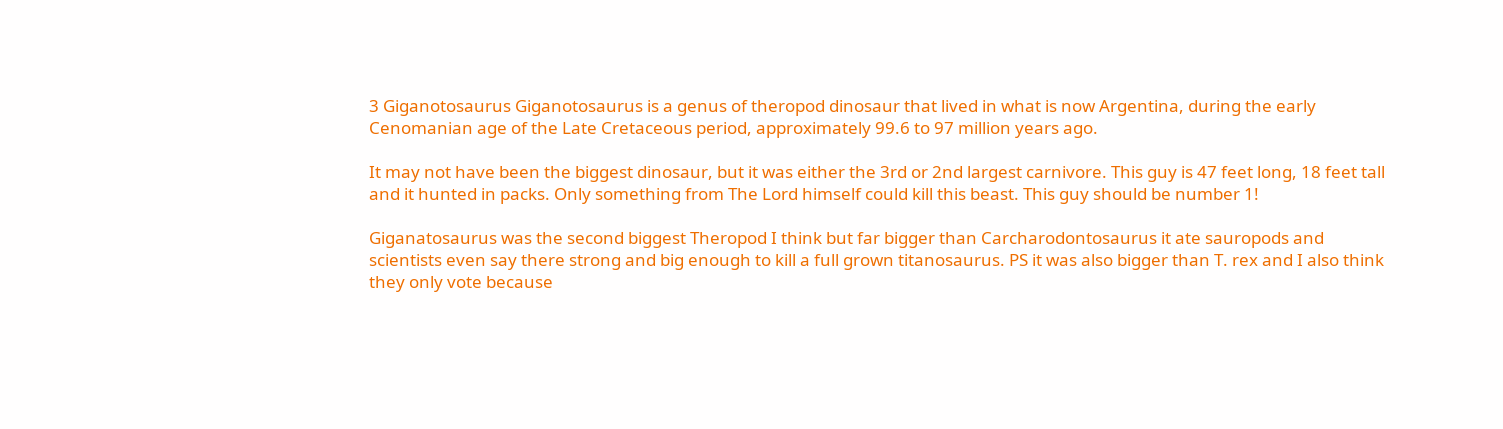3 Giganotosaurus Giganotosaurus is a genus of theropod dinosaur that lived in what is now Argentina, during the early Cenomanian age of the Late Cretaceous period, approximately 99.6 to 97 million years ago.

It may not have been the biggest dinosaur, but it was either the 3rd or 2nd largest carnivore. This guy is 47 feet long, 18 feet tall and it hunted in packs. Only something from The Lord himself could kill this beast. This guy should be number 1!

Giganatosaurus was the second biggest Theropod I think but far bigger than Carcharodontosaurus it ate sauropods and scientists even say there strong and big enough to kill a full grown titanosaurus. PS it was also bigger than T. rex and I also think they only vote because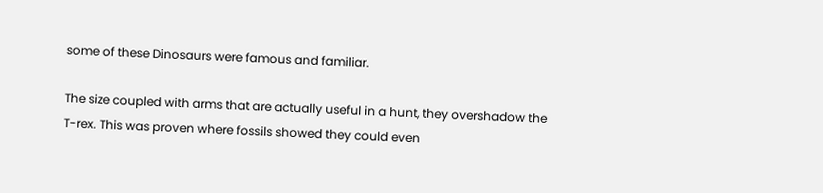some of these Dinosaurs were famous and familiar.

The size coupled with arms that are actually useful in a hunt, they overshadow the T-rex. This was proven where fossils showed they could even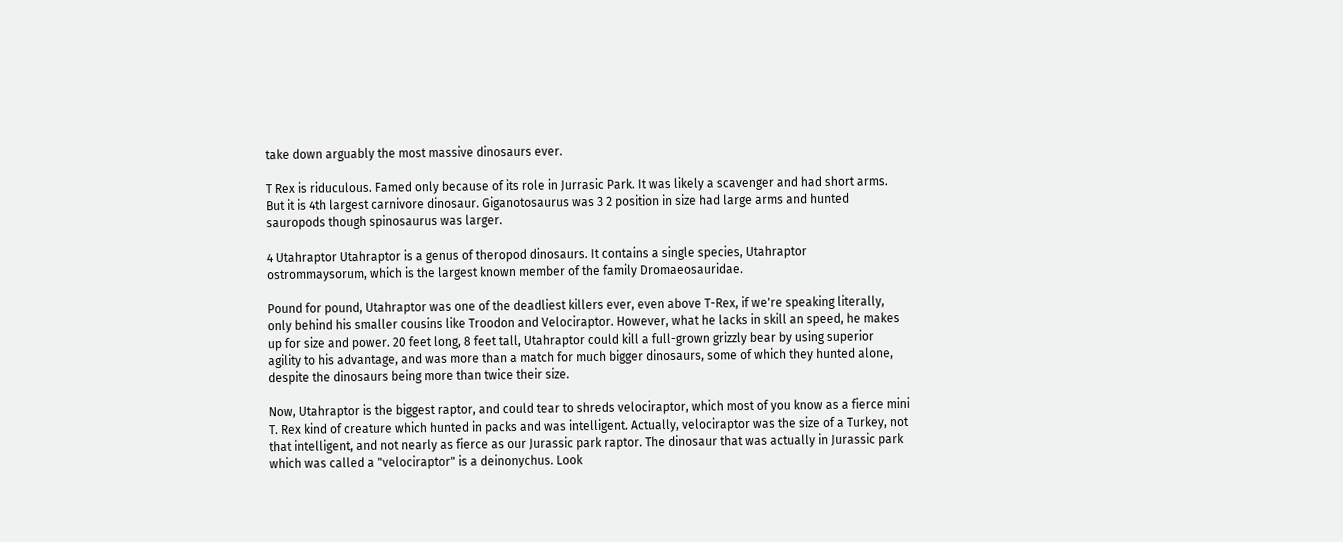take down arguably the most massive dinosaurs ever.

T Rex is riduculous. Famed only because of its role in Jurrasic Park. It was likely a scavenger and had short arms. But it is 4th largest carnivore dinosaur. Giganotosaurus was 3 2 position in size had large arms and hunted sauropods though spinosaurus was larger.

4 Utahraptor Utahraptor is a genus of theropod dinosaurs. It contains a single species, Utahraptor ostrommaysorum, which is the largest known member of the family Dromaeosauridae.

Pound for pound, Utahraptor was one of the deadliest killers ever, even above T-Rex, if we're speaking literally, only behind his smaller cousins like Troodon and Velociraptor. However, what he lacks in skill an speed, he makes up for size and power. 20 feet long, 8 feet tall, Utahraptor could kill a full-grown grizzly bear by using superior agility to his advantage, and was more than a match for much bigger dinosaurs, some of which they hunted alone, despite the dinosaurs being more than twice their size.

Now, Utahraptor is the biggest raptor, and could tear to shreds velociraptor, which most of you know as a fierce mini T. Rex kind of creature which hunted in packs and was intelligent. Actually, velociraptor was the size of a Turkey, not that intelligent, and not nearly as fierce as our Jurassic park raptor. The dinosaur that was actually in Jurassic park which was called a "velociraptor" is a deinonychus. Look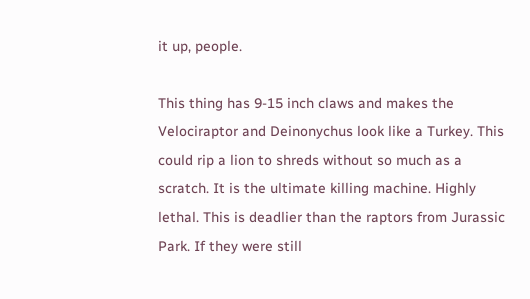it up, people.

This thing has 9-15 inch claws and makes the Velociraptor and Deinonychus look like a Turkey. This could rip a lion to shreds without so much as a scratch. It is the ultimate killing machine. Highly lethal. This is deadlier than the raptors from Jurassic Park. If they were still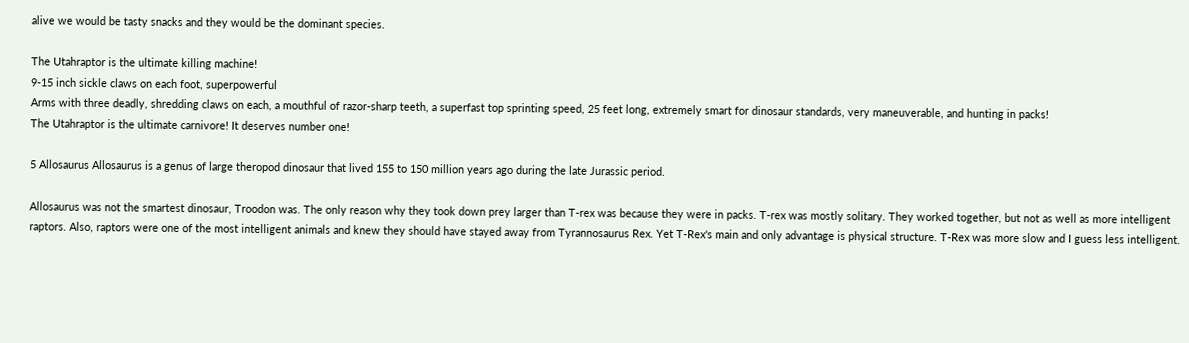alive we would be tasty snacks and they would be the dominant species.

The Utahraptor is the ultimate killing machine!
9-15 inch sickle claws on each foot, superpowerful
Arms with three deadly, shredding claws on each, a mouthful of razor-sharp teeth, a superfast top sprinting speed, 25 feet long, extremely smart for dinosaur standards, very maneuverable, and hunting in packs!
The Utahraptor is the ultimate carnivore! It deserves number one!

5 Allosaurus Allosaurus is a genus of large theropod dinosaur that lived 155 to 150 million years ago during the late Jurassic period.

Allosaurus was not the smartest dinosaur, Troodon was. The only reason why they took down prey larger than T-rex was because they were in packs. T-rex was mostly solitary. They worked together, but not as well as more intelligent raptors. Also, raptors were one of the most intelligent animals and knew they should have stayed away from Tyrannosaurus Rex. Yet T-Rex's main and only advantage is physical structure. T-Rex was more slow and I guess less intelligent.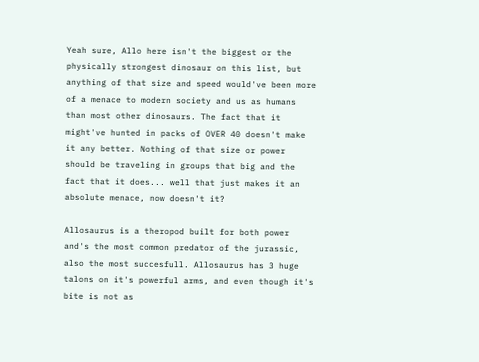Yeah sure, Allo here isn't the biggest or the physically strongest dinosaur on this list, but anything of that size and speed would've been more of a menace to modern society and us as humans than most other dinosaurs. The fact that it might've hunted in packs of OVER 40 doesn't make it any better. Nothing of that size or power should be traveling in groups that big and the fact that it does... well that just makes it an absolute menace, now doesn't it?

Allosaurus is a theropod built for both power and's the most common predator of the jurassic, also the most succesfull. Allosaurus has 3 huge talons on it's powerful arms, and even though it's bite is not as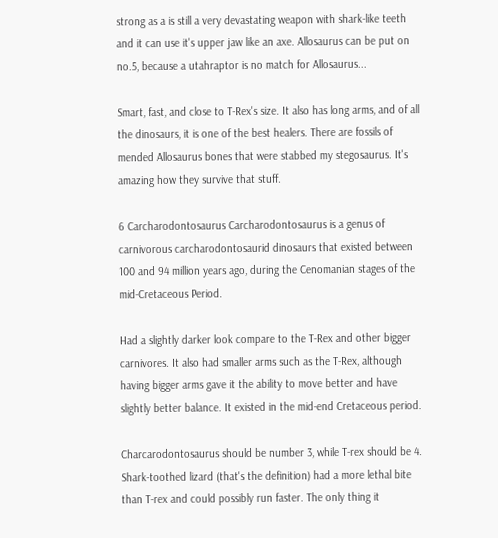strong as a is still a very devastating weapon with shark-like teeth and it can use it's upper jaw like an axe. Allosaurus can be put on no.5, because a utahraptor is no match for Allosaurus...

Smart, fast, and close to T-Rex's size. It also has long arms, and of all the dinosaurs, it is one of the best healers. There are fossils of mended Allosaurus bones that were stabbed my stegosaurus. It's amazing how they survive that stuff.

6 Carcharodontosaurus Carcharodontosaurus is a genus of carnivorous carcharodontosaurid dinosaurs that existed between 100 and 94 million years ago, during the Cenomanian stages of the mid-Cretaceous Period.

Had a slightly darker look compare to the T-Rex and other bigger carnivores. It also had smaller arms such as the T-Rex, although having bigger arms gave it the ability to move better and have slightly better balance. It existed in the mid-end Cretaceous period.

Charcarodontosaurus should be number 3, while T-rex should be 4. Shark-toothed lizard (that's the definition) had a more lethal bite than T-rex and could possibly run faster. The only thing it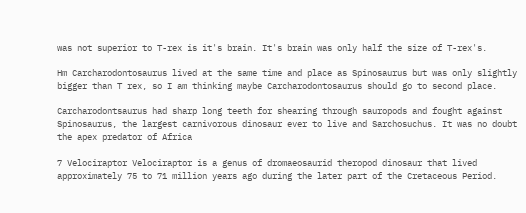was not superior to T-rex is it's brain. It's brain was only half the size of T-rex's.

Hm Carcharodontosaurus lived at the same time and place as Spinosaurus but was only slightly bigger than T rex, so I am thinking maybe Carcharodontosaurus should go to second place.

Carcharodontsaurus had sharp long teeth for shearing through sauropods and fought against Spinosaurus, the largest carnivorous dinosaur ever to live and Sarchosuchus. It was no doubt the apex predator of Africa

7 Velociraptor Velociraptor is a genus of dromaeosaurid theropod dinosaur that lived approximately 75 to 71 million years ago during the later part of the Cretaceous Period.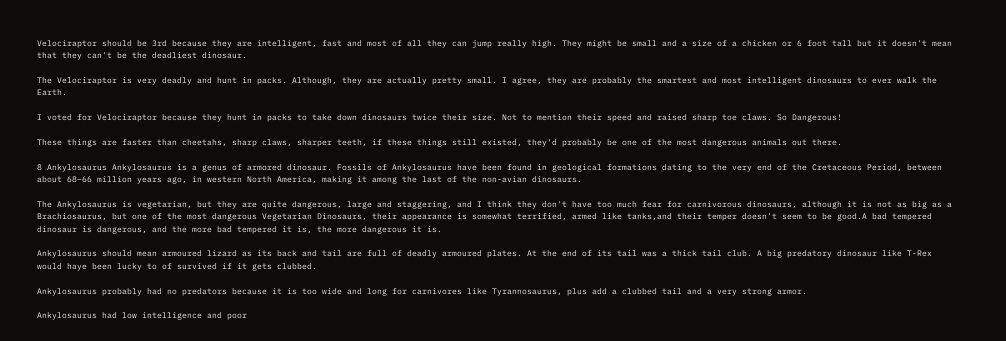Velociraptor should be 3rd because they are intelligent, fast and most of all they can jump really high. They might be small and a size of a chicken or 6 foot tall but it doesn't mean that they can't be the deadliest dinosaur.

The Velociraptor is very deadly and hunt in packs. Although, they are actually pretty small. I agree, they are probably the smartest and most intelligent dinosaurs to ever walk the Earth.

I voted for Velociraptor because they hunt in packs to take down dinosaurs twice their size. Not to mention their speed and raised sharp toe claws. So Dangerous!

These things are faster than cheetahs, sharp claws, sharper teeth, if these things still existed, they'd probably be one of the most dangerous animals out there.

8 Ankylosaurus Ankylosaurus is a genus of armored dinosaur. Fossils of Ankylosaurus have been found in geological formations dating to the very end of the Cretaceous Period, between about 68–66 million years ago, in western North America, making it among the last of the non-avian dinosaurs.

The Ankylosaurus is vegetarian, but they are quite dangerous, large and staggering, and I think they don't have too much fear for carnivorous dinosaurs, although it is not as big as a Brachiosaurus, but one of the most dangerous Vegetarian Dinosaurs, their appearance is somewhat terrified, armed like tanks,and their temper doesn't seem to be good.A bad tempered dinosaur is dangerous, and the more bad tempered it is, the more dangerous it is.

Ankylosaurus should mean armoured lizard as its back and tail are full of deadly armoured plates. At the end of its tail was a thick tail club. A big predatory dinosaur like T-Rex would haye been lucky to of survived if it gets clubbed.

Ankylosaurus probably had no predators because it is too wide and long for carnivores like Tyrannosaurus, plus add a clubbed tail and a very strong armor.

Ankylosaurus had low intelligence and poor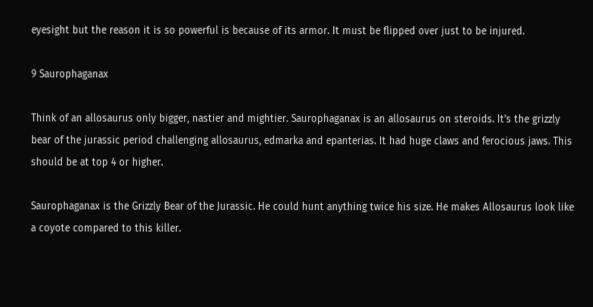eyesight but the reason it is so powerful is because of its armor. It must be flipped over just to be injured.

9 Saurophaganax

Think of an allosaurus only bigger, nastier and mightier. Saurophaganax is an allosaurus on steroids. It's the grizzly bear of the jurassic period challenging allosaurus, edmarka and epanterias. It had huge claws and ferocious jaws. This should be at top 4 or higher.

Saurophaganax is the Grizzly Bear of the Jurassic. He could hunt anything twice his size. He makes Allosaurus look like a coyote compared to this killer.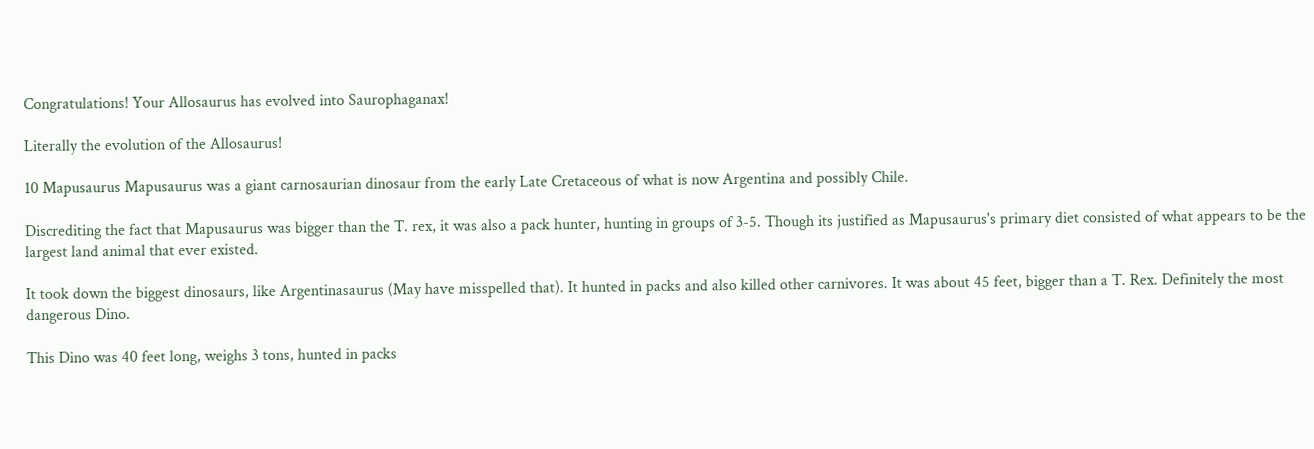Congratulations! Your Allosaurus has evolved into Saurophaganax!

Literally the evolution of the Allosaurus!

10 Mapusaurus Mapusaurus was a giant carnosaurian dinosaur from the early Late Cretaceous of what is now Argentina and possibly Chile.

Discrediting the fact that Mapusaurus was bigger than the T. rex, it was also a pack hunter, hunting in groups of 3-5. Though its justified as Mapusaurus's primary diet consisted of what appears to be the largest land animal that ever existed.

It took down the biggest dinosaurs, like Argentinasaurus (May have misspelled that). It hunted in packs and also killed other carnivores. It was about 45 feet, bigger than a T. Rex. Definitely the most dangerous Dino.

This Dino was 40 feet long, weighs 3 tons, hunted in packs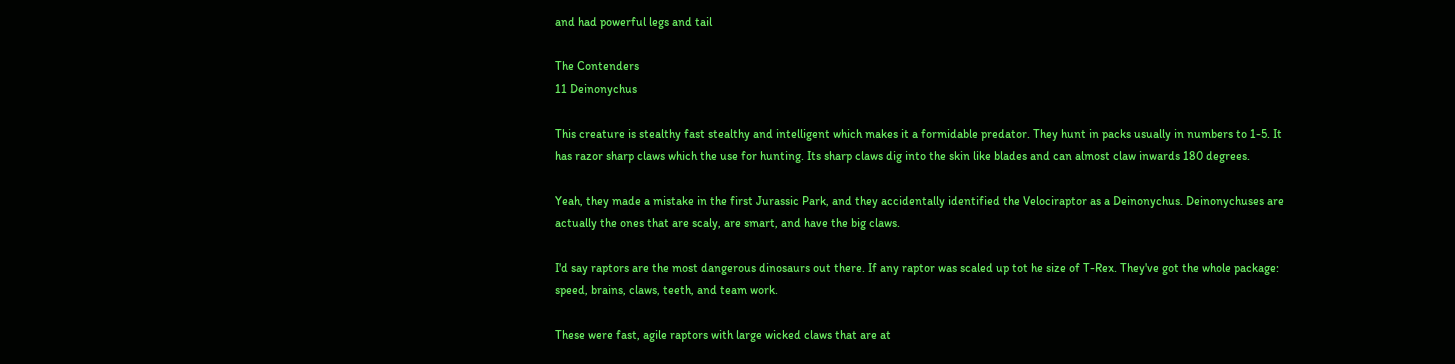and had powerful legs and tail

The Contenders
11 Deinonychus

This creature is stealthy fast stealthy and intelligent which makes it a formidable predator. They hunt in packs usually in numbers to 1-5. It has razor sharp claws which the use for hunting. Its sharp claws dig into the skin like blades and can almost claw inwards 180 degrees.

Yeah, they made a mistake in the first Jurassic Park, and they accidentally identified the Velociraptor as a Deinonychus. Deinonychuses are actually the ones that are scaly, are smart, and have the big claws.

I'd say raptors are the most dangerous dinosaurs out there. If any raptor was scaled up tot he size of T-Rex. They've got the whole package: speed, brains, claws, teeth, and team work.

These were fast, agile raptors with large wicked claws that are at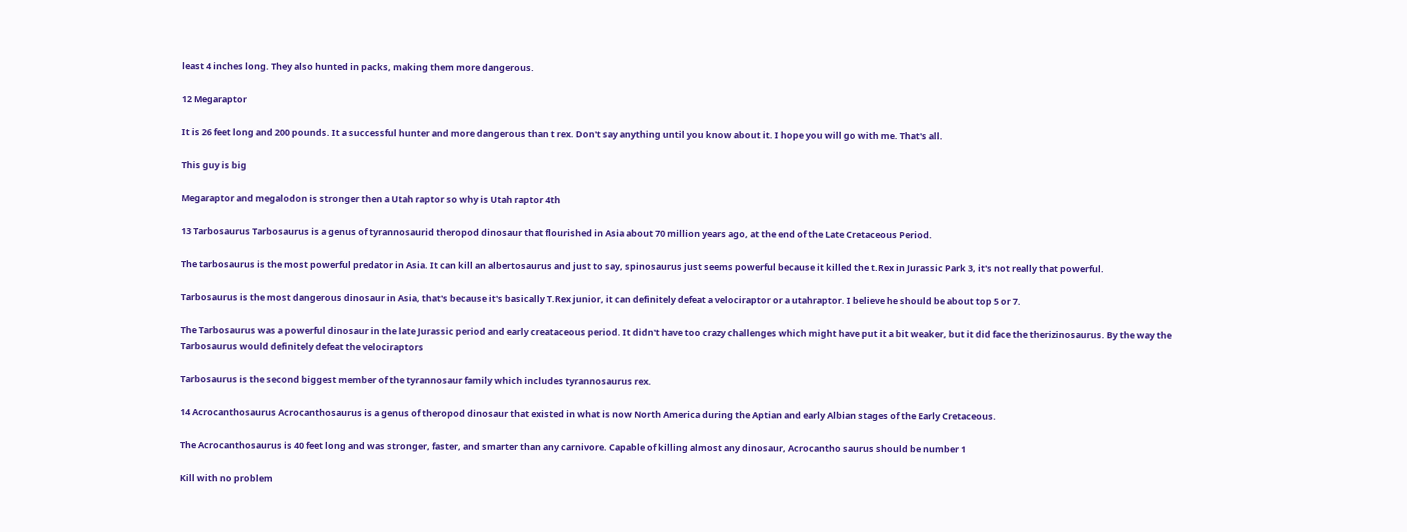least 4 inches long. They also hunted in packs, making them more dangerous.

12 Megaraptor

It is 26 feet long and 200 pounds. It a successful hunter and more dangerous than t rex. Don't say anything until you know about it. I hope you will go with me. That's all.

This guy is big

Megaraptor and megalodon is stronger then a Utah raptor so why is Utah raptor 4th

13 Tarbosaurus Tarbosaurus is a genus of tyrannosaurid theropod dinosaur that flourished in Asia about 70 million years ago, at the end of the Late Cretaceous Period.

The tarbosaurus is the most powerful predator in Asia. It can kill an albertosaurus and just to say, spinosaurus just seems powerful because it killed the t.Rex in Jurassic Park 3, it's not really that powerful.

Tarbosaurus is the most dangerous dinosaur in Asia, that's because it's basically T.Rex junior, it can definitely defeat a velociraptor or a utahraptor. I believe he should be about top 5 or 7.

The Tarbosaurus was a powerful dinosaur in the late Jurassic period and early creataceous period. It didn't have too crazy challenges which might have put it a bit weaker, but it did face the therizinosaurus. By the way the
Tarbosaurus would definitely defeat the velociraptors

Tarbosaurus is the second biggest member of the tyrannosaur family which includes tyrannosaurus rex.

14 Acrocanthosaurus Acrocanthosaurus is a genus of theropod dinosaur that existed in what is now North America during the Aptian and early Albian stages of the Early Cretaceous.

The Acrocanthosaurus is 40 feet long and was stronger, faster, and smarter than any carnivore. Capable of killing almost any dinosaur, Acrocantho saurus should be number 1

Kill with no problem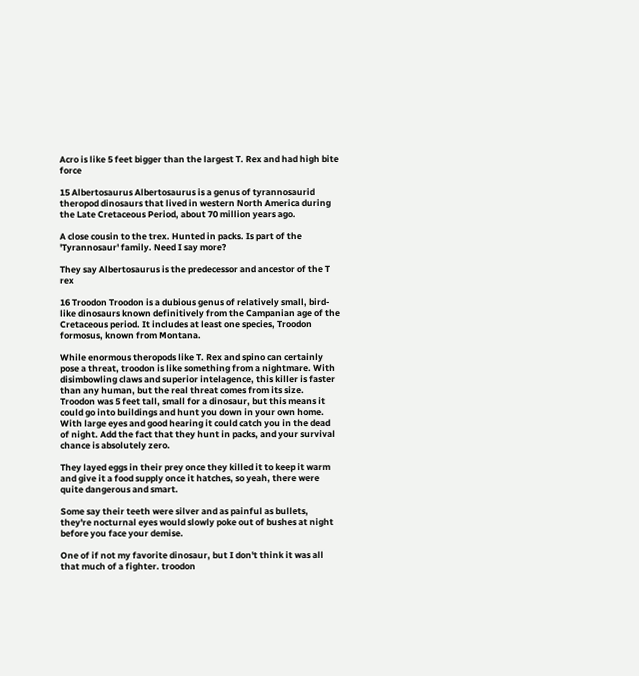Acro is like 5 feet bigger than the largest T. Rex and had high bite force

15 Albertosaurus Albertosaurus is a genus of tyrannosaurid theropod dinosaurs that lived in western North America during the Late Cretaceous Period, about 70 million years ago.

A close cousin to the trex. Hunted in packs. Is part of the 'Tyrannosaur' family. Need I say more?

They say Albertosaurus is the predecessor and ancestor of the T rex

16 Troodon Troodon is a dubious genus of relatively small, bird-like dinosaurs known definitively from the Campanian age of the Cretaceous period. It includes at least one species, Troodon formosus, known from Montana.

While enormous theropods like T. Rex and spino can certainly pose a threat, troodon is like something from a nightmare. With disimbowling claws and superior intelagence, this killer is faster than any human, but the real threat comes from its size. Troodon was 5 feet tall, small for a dinosaur, but this means it could go into buildings and hunt you down in your own home. With large eyes and good hearing it could catch you in the dead of night. Add the fact that they hunt in packs, and your survival chance is absolutely zero.

They layed eggs in their prey once they killed it to keep it warm and give it a food supply once it hatches, so yeah, there were quite dangerous and smart.

Some say their teeth were silver and as painful as bullets, they're nocturnal eyes would slowly poke out of bushes at night before you face your demise.

One of if not my favorite dinosaur, but I don't think it was all that much of a fighter. troodon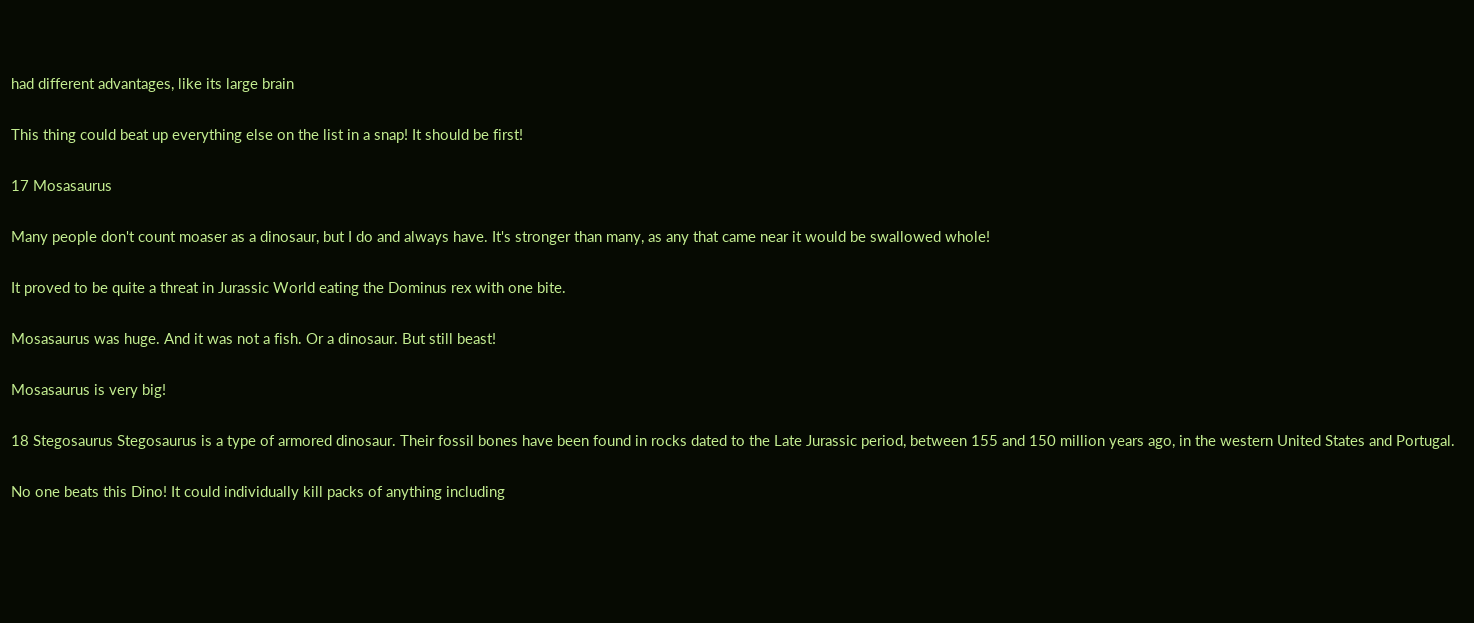had different advantages, like its large brain

This thing could beat up everything else on the list in a snap! It should be first!

17 Mosasaurus

Many people don't count moaser as a dinosaur, but I do and always have. It's stronger than many, as any that came near it would be swallowed whole!

It proved to be quite a threat in Jurassic World eating the Dominus rex with one bite.

Mosasaurus was huge. And it was not a fish. Or a dinosaur. But still beast!

Mosasaurus is very big!

18 Stegosaurus Stegosaurus is a type of armored dinosaur. Their fossil bones have been found in rocks dated to the Late Jurassic period, between 155 and 150 million years ago, in the western United States and Portugal.

No one beats this Dino! It could individually kill packs of anything including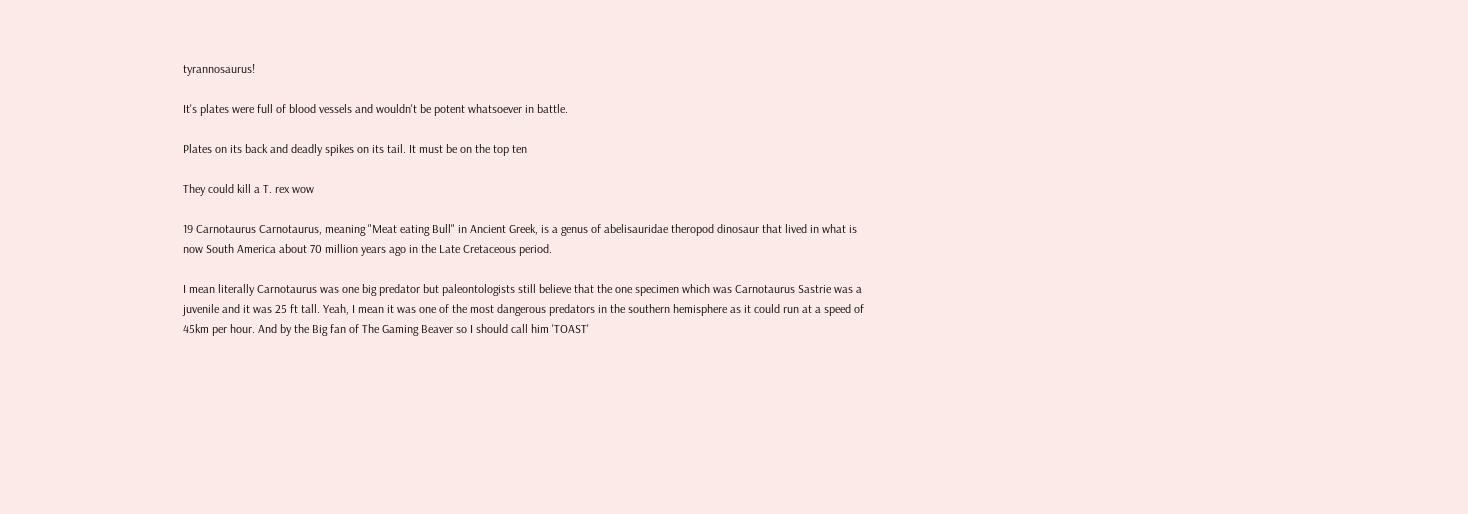tyrannosaurus!

It's plates were full of blood vessels and wouldn't be potent whatsoever in battle.

Plates on its back and deadly spikes on its tail. It must be on the top ten

They could kill a T. rex wow

19 Carnotaurus Carnotaurus, meaning "Meat eating Bull" in Ancient Greek, is a genus of abelisauridae theropod dinosaur that lived in what is now South America about 70 million years ago in the Late Cretaceous period.

I mean literally Carnotaurus was one big predator but paleontologists still believe that the one specimen which was Carnotaurus Sastrie was a juvenile and it was 25 ft tall. Yeah, I mean it was one of the most dangerous predators in the southern hemisphere as it could run at a speed of 45km per hour. And by the Big fan of The Gaming Beaver so I should call him 'TOAST'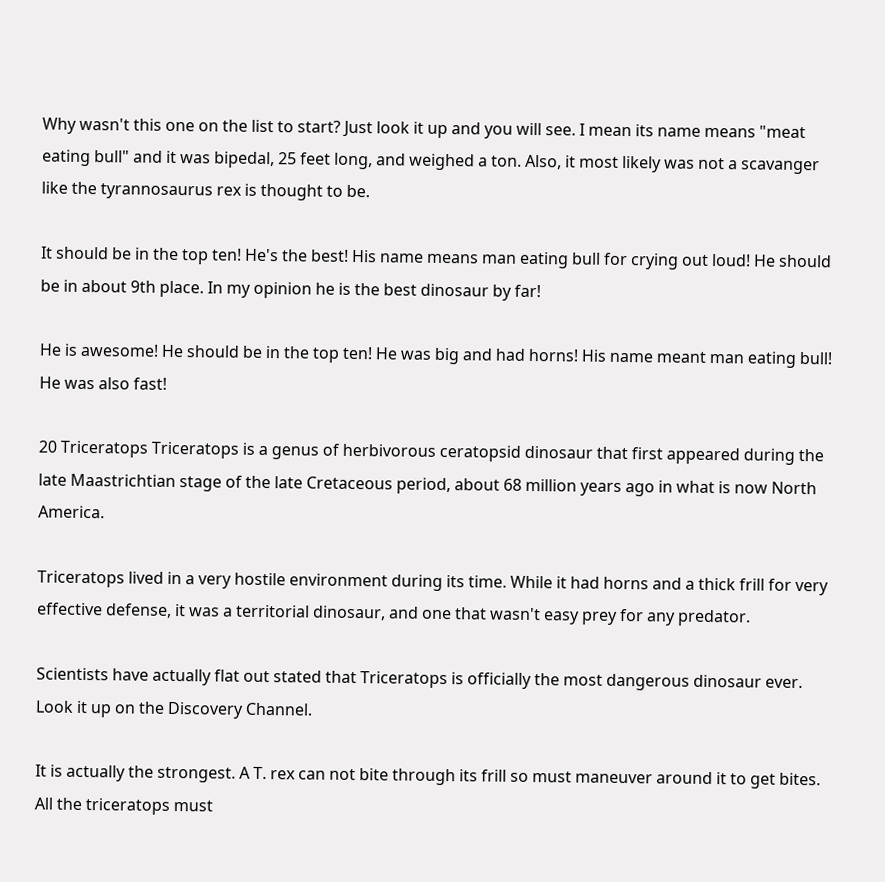Why wasn't this one on the list to start? Just look it up and you will see. I mean its name means "meat eating bull" and it was bipedal, 25 feet long, and weighed a ton. Also, it most likely was not a scavanger like the tyrannosaurus rex is thought to be.

It should be in the top ten! He's the best! His name means man eating bull for crying out loud! He should be in about 9th place. In my opinion he is the best dinosaur by far!

He is awesome! He should be in the top ten! He was big and had horns! His name meant man eating bull! He was also fast!

20 Triceratops Triceratops is a genus of herbivorous ceratopsid dinosaur that first appeared during the late Maastrichtian stage of the late Cretaceous period, about 68 million years ago in what is now North America.

Triceratops lived in a very hostile environment during its time. While it had horns and a thick frill for very effective defense, it was a territorial dinosaur, and one that wasn't easy prey for any predator.

Scientists have actually flat out stated that Triceratops is officially the most dangerous dinosaur ever. Look it up on the Discovery Channel.

It is actually the strongest. A T. rex can not bite through its frill so must maneuver around it to get bites. All the triceratops must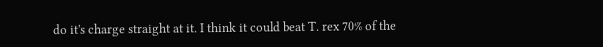do it's charge straight at it. I think it could beat T. rex 70% of the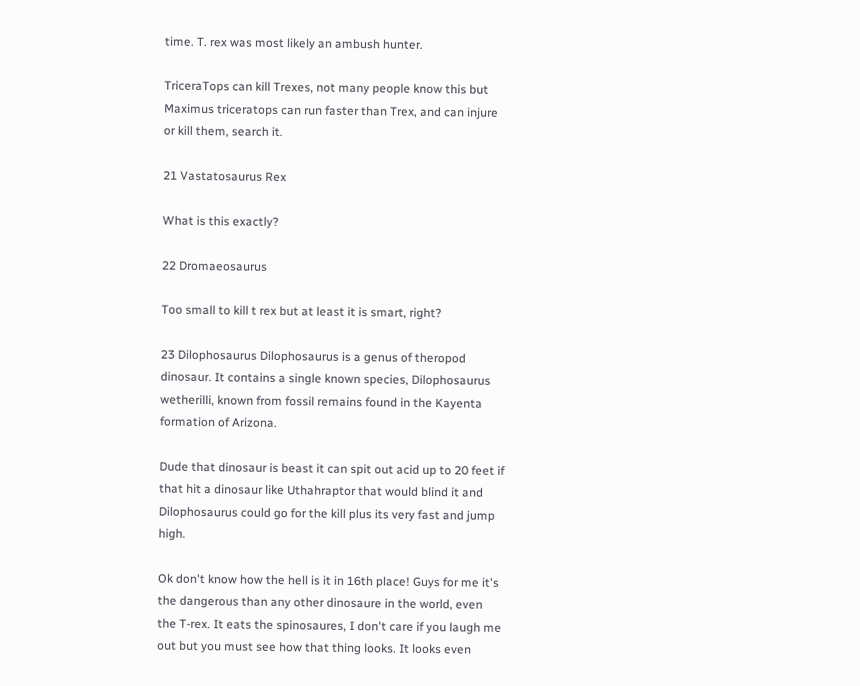time. T. rex was most likely an ambush hunter.

TriceraTops can kill Trexes, not many people know this but Maximus triceratops can run faster than Trex, and can injure or kill them, search it.

21 Vastatosaurus Rex

What is this exactly?

22 Dromaeosaurus

Too small to kill t rex but at least it is smart, right?

23 Dilophosaurus Dilophosaurus is a genus of theropod dinosaur. It contains a single known species, Dilophosaurus wetherilli, known from fossil remains found in the Kayenta formation of Arizona.

Dude that dinosaur is beast it can spit out acid up to 20 feet if that hit a dinosaur like Uthahraptor that would blind it and Dilophosaurus could go for the kill plus its very fast and jump high.

Ok don't know how the hell is it in 16th place! Guys for me it's the dangerous than any other dinosaure in the world, even the T-rex. It eats the spinosaures, I don't care if you laugh me out but you must see how that thing looks. It looks even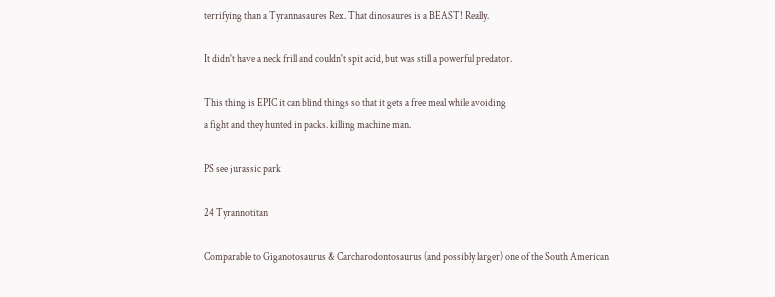terrifying than a Tyrannasaures Rex. That dinosaures is a BEAST! Really.

It didn't have a neck frill and couldn't spit acid, but was still a powerful predator.

This thing is EPIC it can blind things so that it gets a free meal while avoiding
a fight and they hunted in packs. killing machine man.

PS see jurassic park

24 Tyrannotitan

Comparable to Giganotosaurus & Carcharodontosaurus (and possibly larger) one of the South American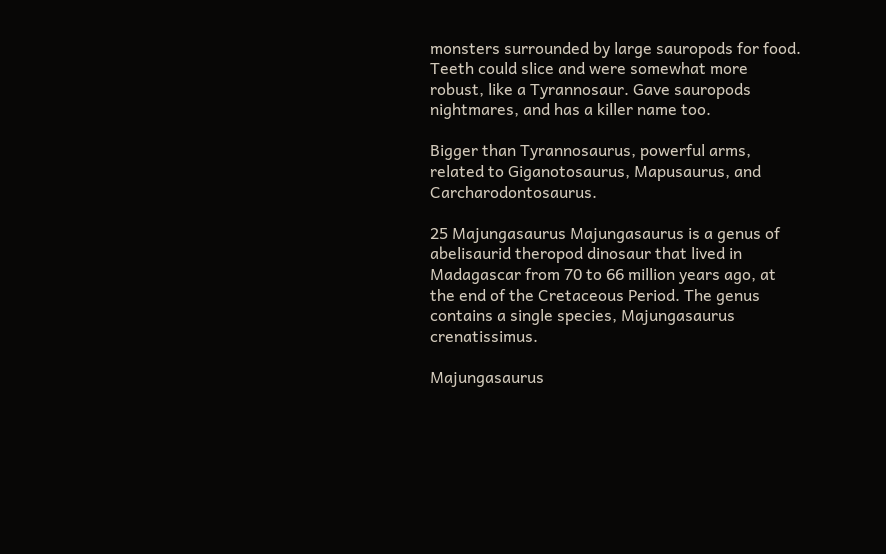monsters surrounded by large sauropods for food. Teeth could slice and were somewhat more robust, like a Tyrannosaur. Gave sauropods nightmares, and has a killer name too.

Bigger than Tyrannosaurus, powerful arms, related to Giganotosaurus, Mapusaurus, and Carcharodontosaurus.

25 Majungasaurus Majungasaurus is a genus of abelisaurid theropod dinosaur that lived in Madagascar from 70 to 66 million years ago, at the end of the Cretaceous Period. The genus contains a single species, Majungasaurus crenatissimus.

Majungasaurus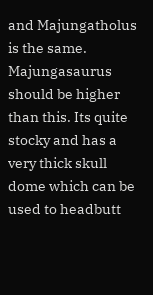and Majungatholus is the same. Majungasaurus should be higher than this. Its quite stocky and has a very thick skull dome which can be used to headbutt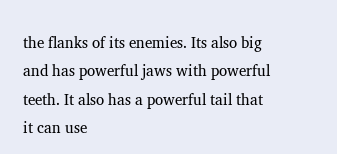the flanks of its enemies. Its also big and has powerful jaws with powerful teeth. It also has a powerful tail that it can use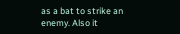as a bat to strike an enemy. Also it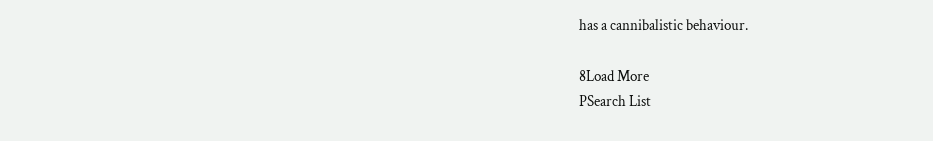has a cannibalistic behaviour.

8Load More
PSearch List